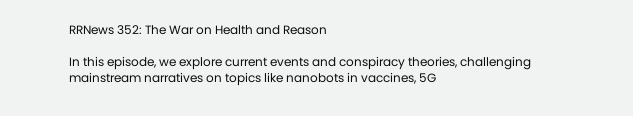RRNews 352: The War on Health and Reason

In this episode, we explore current events and conspiracy theories, challenging mainstream narratives on topics like nanobots in vaccines, 5G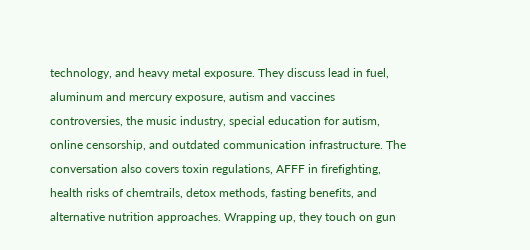technology, and heavy metal exposure. They discuss lead in fuel, aluminum and mercury exposure, autism and vaccines controversies, the music industry, special education for autism, online censorship, and outdated communication infrastructure. The conversation also covers toxin regulations, AFFF in firefighting, health risks of chemtrails, detox methods, fasting benefits, and alternative nutrition approaches. Wrapping up, they touch on gun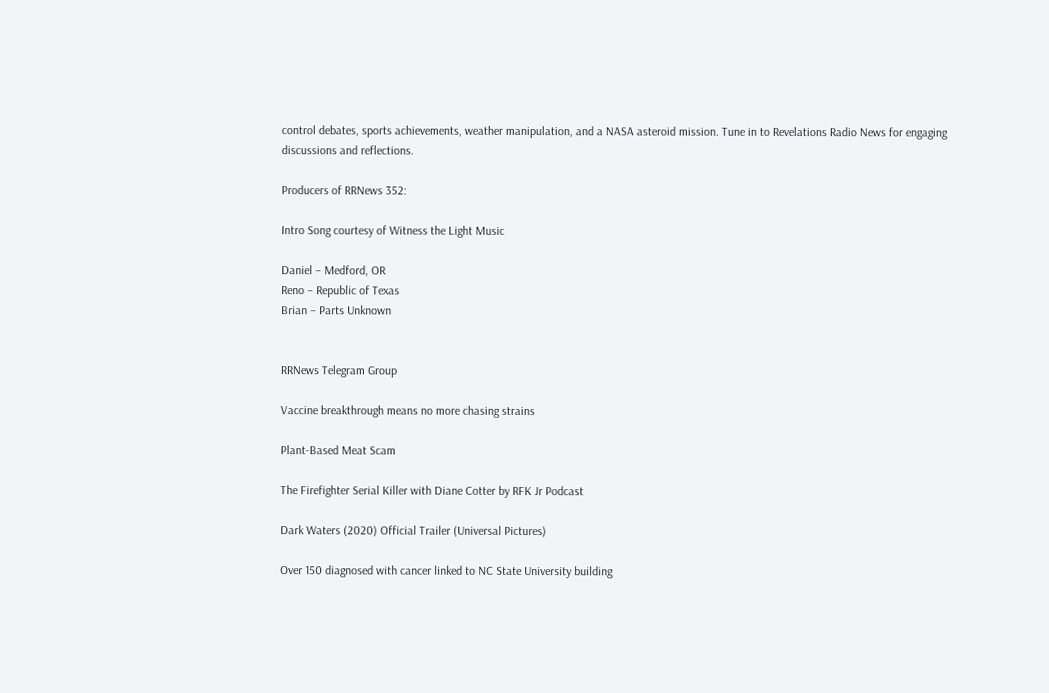control debates, sports achievements, weather manipulation, and a NASA asteroid mission. Tune in to Revelations Radio News for engaging discussions and reflections.

Producers of RRNews 352:

Intro Song courtesy of Witness the Light Music

Daniel – Medford, OR
Reno – Republic of Texas
Brian – Parts Unknown


RRNews Telegram Group

Vaccine breakthrough means no more chasing strains

Plant-Based Meat Scam

The Firefighter Serial Killer with Diane Cotter by RFK Jr Podcast

Dark Waters (2020) Official Trailer (Universal Pictures)

Over 150 diagnosed with cancer linked to NC State University building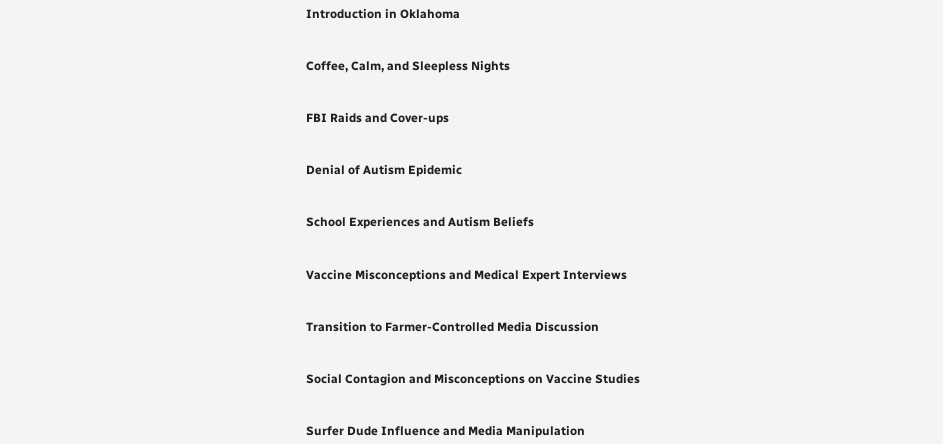Introduction in Oklahoma


Coffee, Calm, and Sleepless Nights


FBI Raids and Cover-ups


Denial of Autism Epidemic


School Experiences and Autism Beliefs


Vaccine Misconceptions and Medical Expert Interviews


Transition to Farmer-Controlled Media Discussion


Social Contagion and Misconceptions on Vaccine Studies


Surfer Dude Influence and Media Manipulation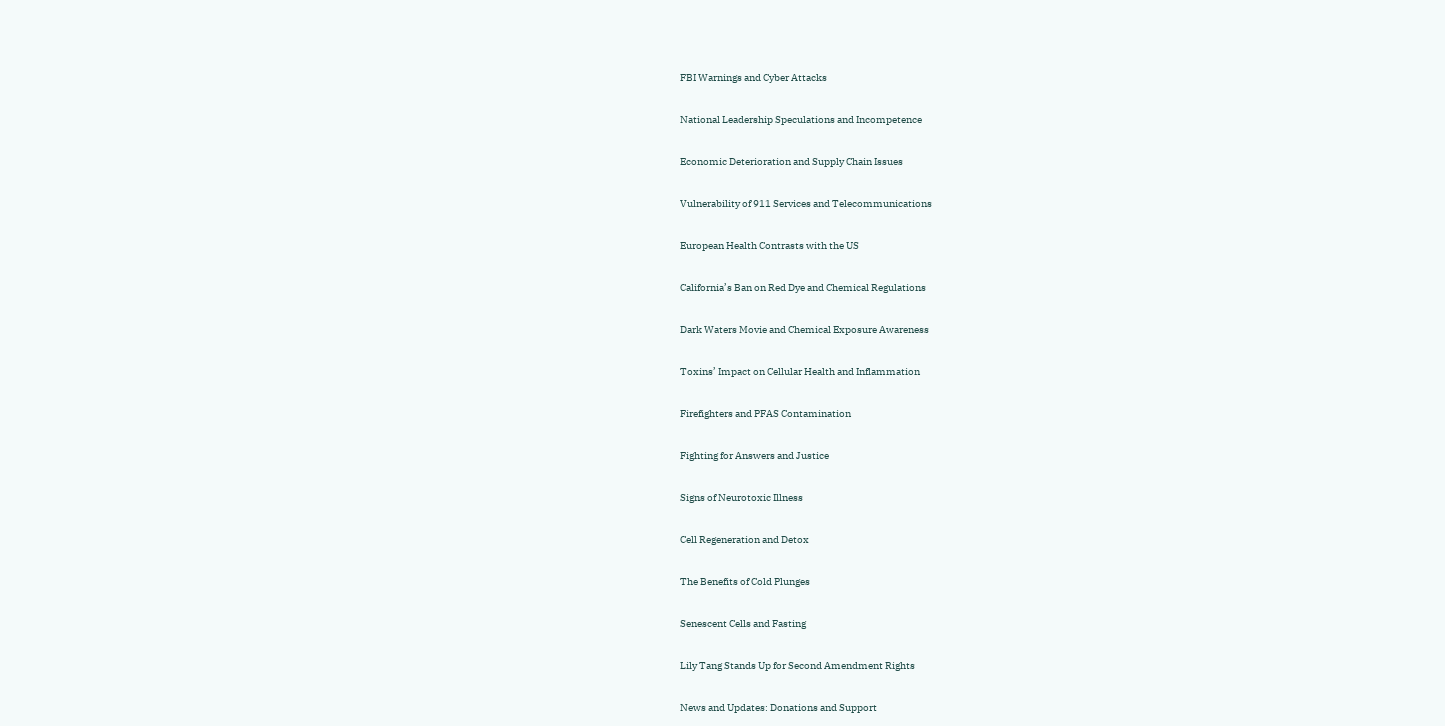FBI Warnings and Cyber Attacks


National Leadership Speculations and Incompetence


Economic Deterioration and Supply Chain Issues


Vulnerability of 911 Services and Telecommunications


European Health Contrasts with the US


California’s Ban on Red Dye and Chemical Regulations


Dark Waters Movie and Chemical Exposure Awareness


Toxins’ Impact on Cellular Health and Inflammation


Firefighters and PFAS Contamination


Fighting for Answers and Justice


Signs of Neurotoxic Illness


Cell Regeneration and Detox


The Benefits of Cold Plunges


Senescent Cells and Fasting


Lily Tang Stands Up for Second Amendment Rights


News and Updates: Donations and Support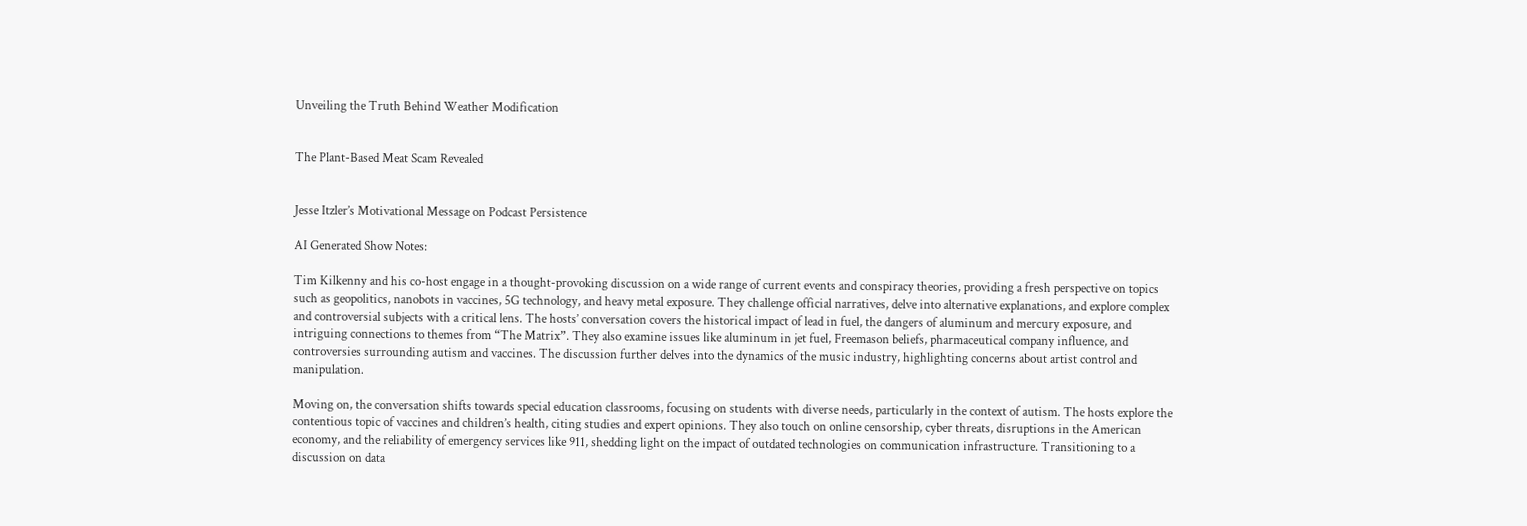Unveiling the Truth Behind Weather Modification


The Plant-Based Meat Scam Revealed


Jesse Itzler’s Motivational Message on Podcast Persistence

AI Generated Show Notes:

Tim Kilkenny and his co-host engage in a thought-provoking discussion on a wide range of current events and conspiracy theories, providing a fresh perspective on topics such as geopolitics, nanobots in vaccines, 5G technology, and heavy metal exposure. They challenge official narratives, delve into alternative explanations, and explore complex and controversial subjects with a critical lens. The hosts’ conversation covers the historical impact of lead in fuel, the dangers of aluminum and mercury exposure, and intriguing connections to themes from “The Matrix”. They also examine issues like aluminum in jet fuel, Freemason beliefs, pharmaceutical company influence, and controversies surrounding autism and vaccines. The discussion further delves into the dynamics of the music industry, highlighting concerns about artist control and manipulation.

Moving on, the conversation shifts towards special education classrooms, focusing on students with diverse needs, particularly in the context of autism. The hosts explore the contentious topic of vaccines and children’s health, citing studies and expert opinions. They also touch on online censorship, cyber threats, disruptions in the American economy, and the reliability of emergency services like 911, shedding light on the impact of outdated technologies on communication infrastructure. Transitioning to a discussion on data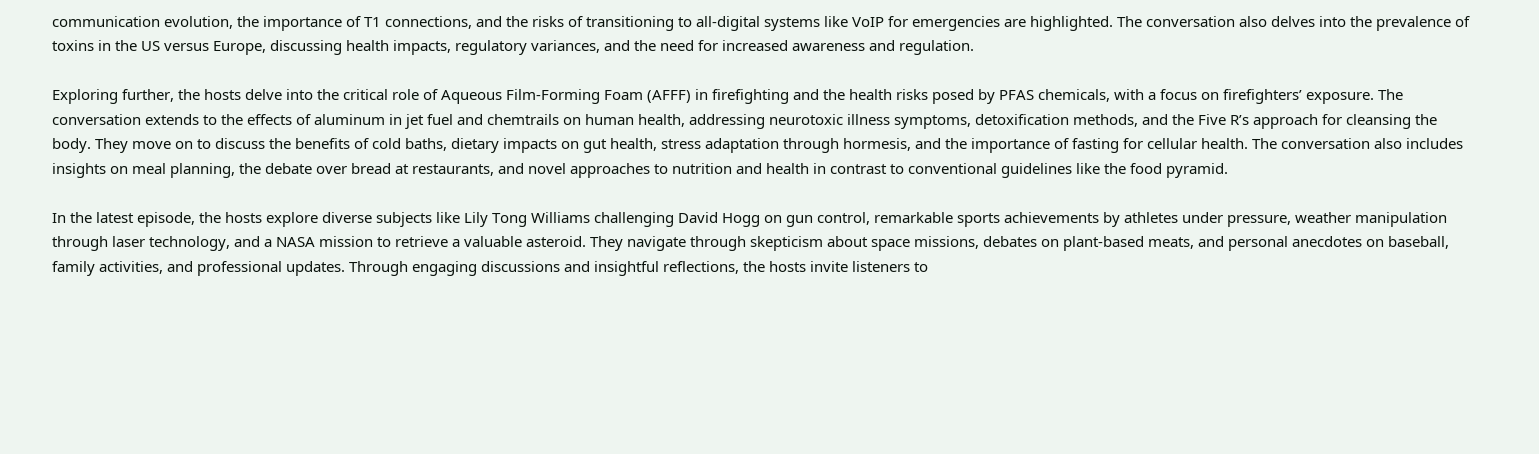communication evolution, the importance of T1 connections, and the risks of transitioning to all-digital systems like VoIP for emergencies are highlighted. The conversation also delves into the prevalence of toxins in the US versus Europe, discussing health impacts, regulatory variances, and the need for increased awareness and regulation.

Exploring further, the hosts delve into the critical role of Aqueous Film-Forming Foam (AFFF) in firefighting and the health risks posed by PFAS chemicals, with a focus on firefighters’ exposure. The conversation extends to the effects of aluminum in jet fuel and chemtrails on human health, addressing neurotoxic illness symptoms, detoxification methods, and the Five R’s approach for cleansing the body. They move on to discuss the benefits of cold baths, dietary impacts on gut health, stress adaptation through hormesis, and the importance of fasting for cellular health. The conversation also includes insights on meal planning, the debate over bread at restaurants, and novel approaches to nutrition and health in contrast to conventional guidelines like the food pyramid.

In the latest episode, the hosts explore diverse subjects like Lily Tong Williams challenging David Hogg on gun control, remarkable sports achievements by athletes under pressure, weather manipulation through laser technology, and a NASA mission to retrieve a valuable asteroid. They navigate through skepticism about space missions, debates on plant-based meats, and personal anecdotes on baseball, family activities, and professional updates. Through engaging discussions and insightful reflections, the hosts invite listeners to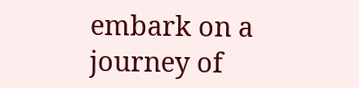embark on a journey of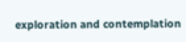exploration and contemplation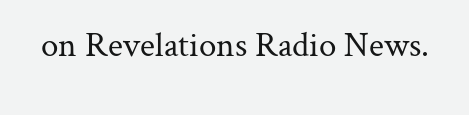on Revelations Radio News.